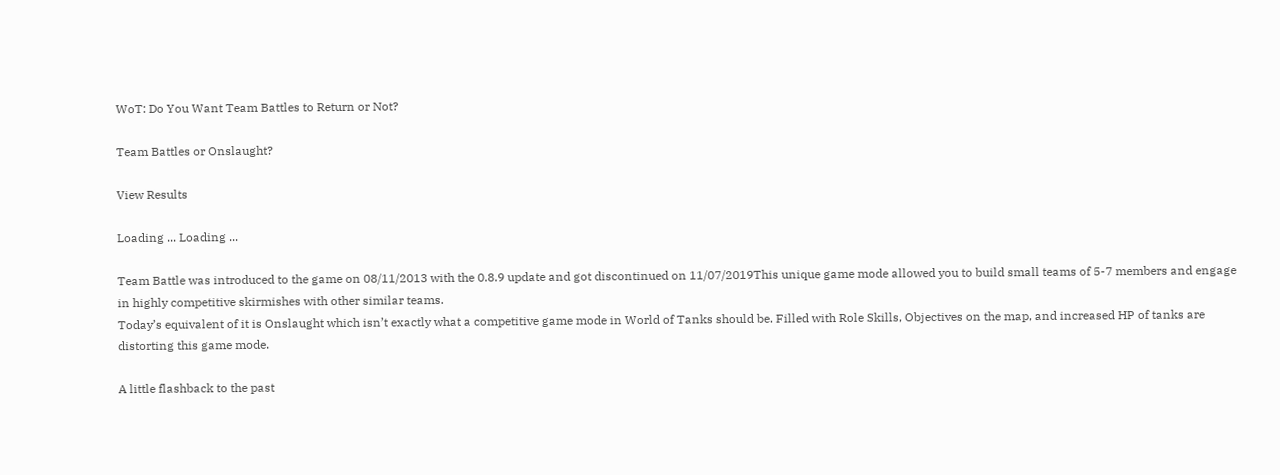WoT: Do You Want Team Battles to Return or Not?

Team Battles or Onslaught?

View Results

Loading ... Loading ...

Team Battle was introduced to the game on 08/11/2013 with the 0.8.9 update and got discontinued on 11/07/2019This unique game mode allowed you to build small teams of 5-7 members and engage in highly competitive skirmishes with other similar teams.
Today’s equivalent of it is Onslaught which isn’t exactly what a competitive game mode in World of Tanks should be. Filled with Role Skills, Objectives on the map, and increased HP of tanks are distorting this game mode.

A little flashback to the past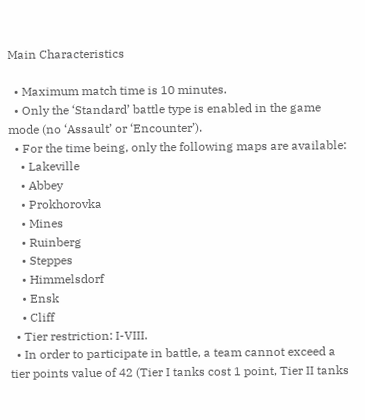Main Characteristics

  • Maximum match time is 10 minutes.
  • Only the ‘Standard’ battle type is enabled in the game mode (no ‘Assault’ or ‘Encounter’).
  • For the time being, only the following maps are available:
    • Lakeville
    • Abbey
    • Prokhorovka
    • Mines
    • Ruinberg
    • Steppes
    • Himmelsdorf
    • Ensk
    • Cliff
  • Tier restriction: I-VIII.
  • In order to participate in battle, a team cannot exceed a tier points value of 42 (Tier I tanks cost 1 point, Tier II tanks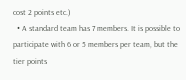cost 2 points etc.)
  • A standard team has 7 members. It is possible to participate with 6 or 5 members per team, but the tier points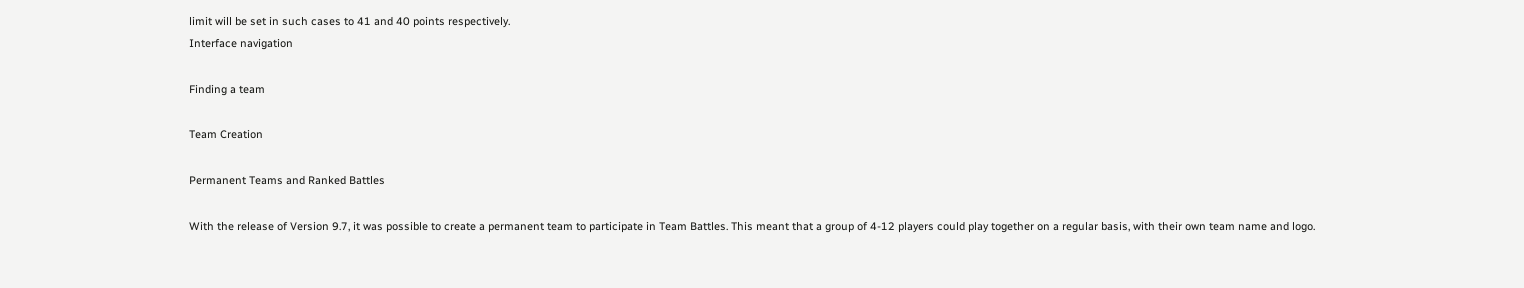limit will be set in such cases to 41 and 40 points respectively.
Interface navigation

Finding a team

Team Creation

Permanent Teams and Ranked Battles

With the release of Version 9.7, it was possible to create a permanent team to participate in Team Battles. This meant that a group of 4-12 players could play together on a regular basis, with their own team name and logo.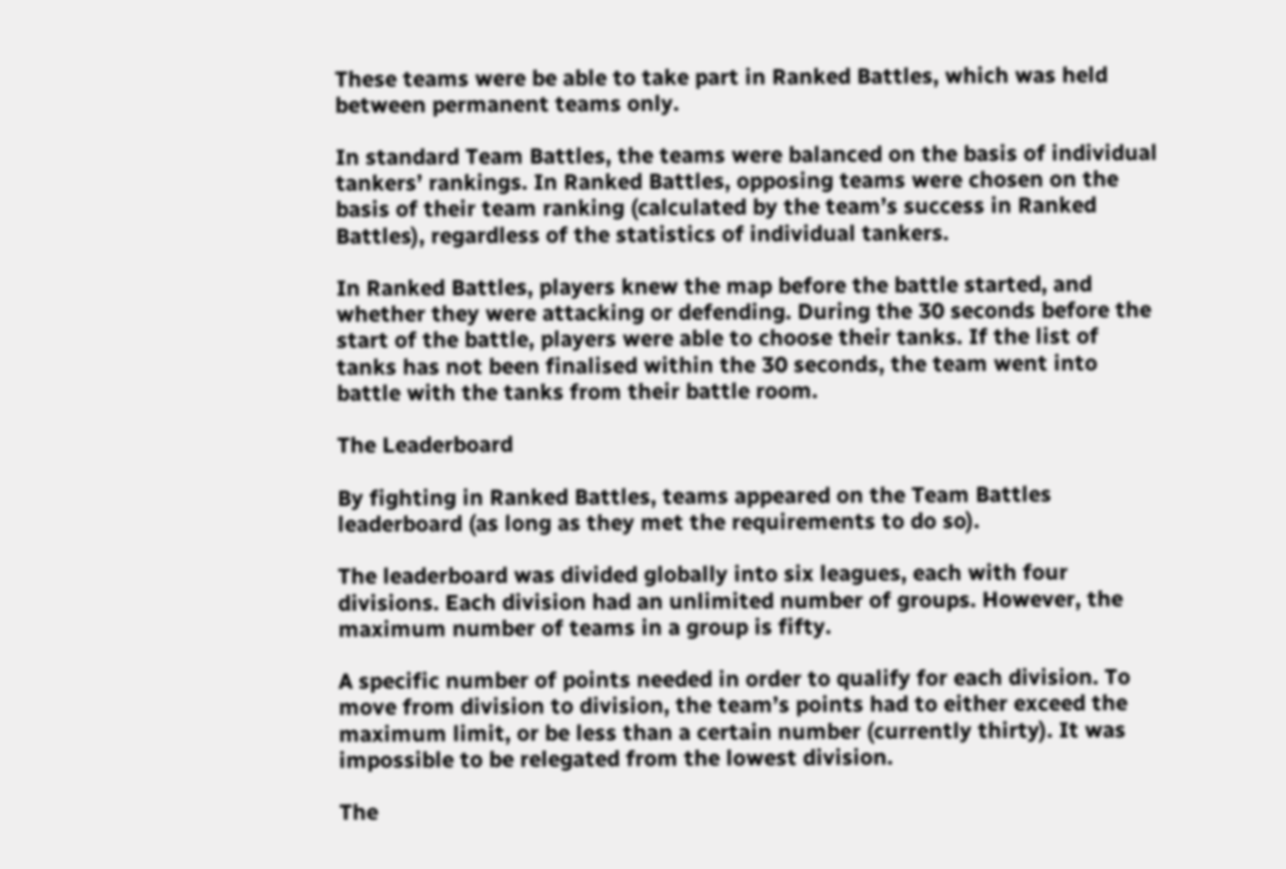These teams were be able to take part in Ranked Battles, which was held between permanent teams only.

In standard Team Battles, the teams were balanced on the basis of individual tankers’ rankings. In Ranked Battles, opposing teams were chosen on the basis of their team ranking (calculated by the team’s success in Ranked Battles), regardless of the statistics of individual tankers.

In Ranked Battles, players knew the map before the battle started, and whether they were attacking or defending. During the 30 seconds before the start of the battle, players were able to choose their tanks. If the list of tanks has not been finalised within the 30 seconds, the team went into battle with the tanks from their battle room.

The Leaderboard

By fighting in Ranked Battles, teams appeared on the Team Battles leaderboard (as long as they met the requirements to do so).

The leaderboard was divided globally into six leagues, each with four divisions. Each division had an unlimited number of groups. However, the maximum number of teams in a group is fifty.

A specific number of points needed in order to qualify for each division. To move from division to division, the team’s points had to either exceed the maximum limit, or be less than a certain number (currently thirty). It was impossible to be relegated from the lowest division.

The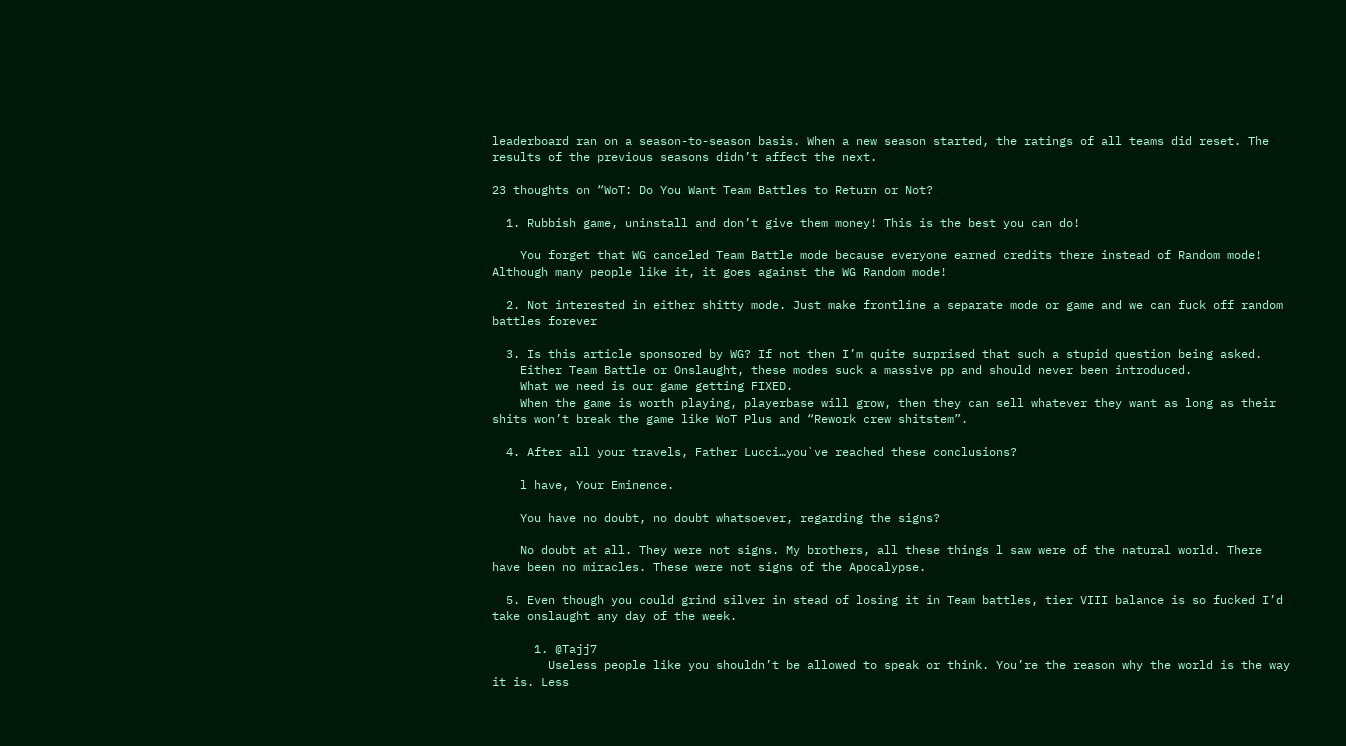leaderboard ran on a season-to-season basis. When a new season started, the ratings of all teams did reset. The results of the previous seasons didn’t affect the next.

23 thoughts on “WoT: Do You Want Team Battles to Return or Not?

  1. Rubbish game, uninstall and don’t give them money! This is the best you can do!

    You forget that WG canceled Team Battle mode because everyone earned credits there instead of Random mode! Although many people like it, it goes against the WG Random mode!

  2. Not interested in either shitty mode. Just make frontline a separate mode or game and we can fuck off random battles forever

  3. Is this article sponsored by WG? If not then I’m quite surprised that such a stupid question being asked.
    Either Team Battle or Onslaught, these modes suck a massive pp and should never been introduced.
    What we need is our game getting FIXED.
    When the game is worth playing, playerbase will grow, then they can sell whatever they want as long as their shits won’t break the game like WoT Plus and “Rework crew shitstem”.

  4. After all your travels, Father Lucci…you`ve reached these conclusions?

    l have, Your Eminence.

    You have no doubt, no doubt whatsoever, regarding the signs?

    No doubt at all. They were not signs. My brothers, all these things l saw were of the natural world. There have been no miracles. These were not signs of the Apocalypse.

  5. Even though you could grind silver in stead of losing it in Team battles, tier VIII balance is so fucked I’d take onslaught any day of the week.

      1. @Tajj7
        Useless people like you shouldn’t be allowed to speak or think. You’re the reason why the world is the way it is. Less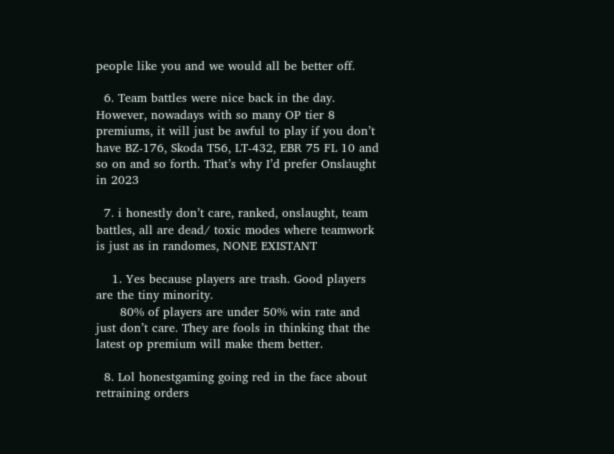people like you and we would all be better off.

  6. Team battles were nice back in the day. However, nowadays with so many OP tier 8 premiums, it will just be awful to play if you don’t have BZ-176, Skoda T56, LT-432, EBR 75 FL 10 and so on and so forth. That’s why I’d prefer Onslaught in 2023

  7. i honestly don’t care, ranked, onslaught, team battles, all are dead/ toxic modes where teamwork is just as in randomes, NONE EXISTANT

    1. Yes because players are trash. Good players are the tiny minority.
      80% of players are under 50% win rate and just don’t care. They are fools in thinking that the latest op premium will make them better.

  8. Lol honestgaming going red in the face about retraining orders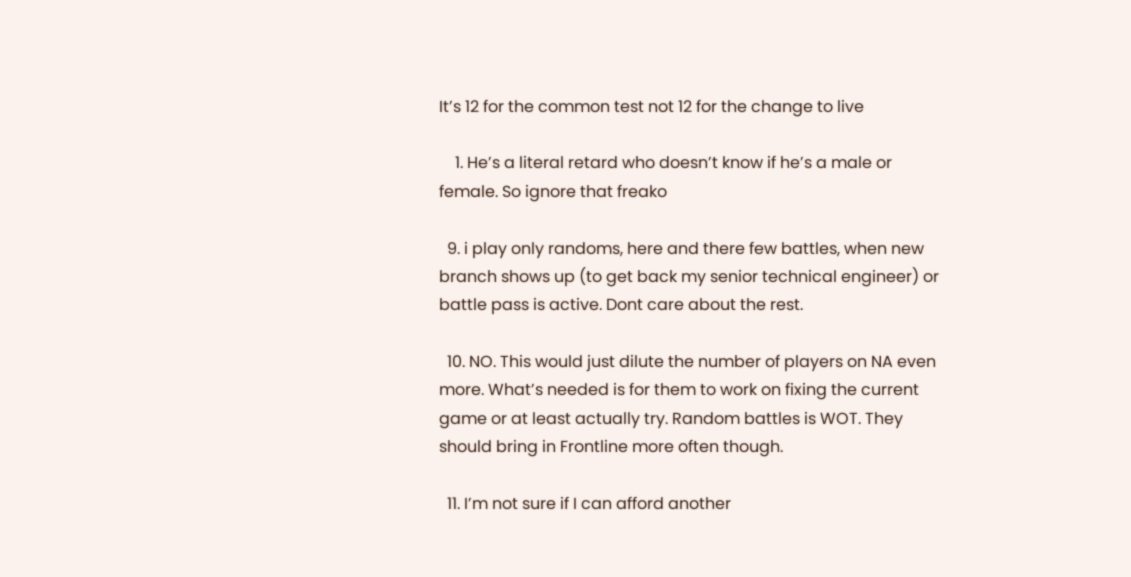It’s 12 for the common test not 12 for the change to live

    1. He’s a literal retard who doesn’t know if he’s a male or female. So ignore that freako

  9. i play only randoms, here and there few battles, when new branch shows up (to get back my senior technical engineer) or battle pass is active. Dont care about the rest.

  10. NO. This would just dilute the number of players on NA even more. What’s needed is for them to work on fixing the current game or at least actually try. Random battles is WOT. They should bring in Frontline more often though.

  11. I’m not sure if I can afford another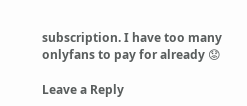subscription. I have too many onlyfans to pay for already 😟

Leave a Reply